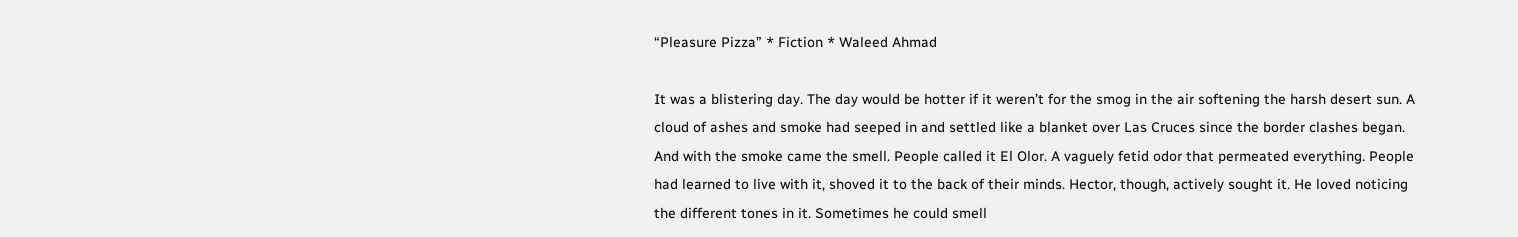“Pleasure Pizza” * Fiction * Waleed Ahmad

It was a blistering day. The day would be hotter if it weren’t for the smog in the air softening the harsh desert sun. A cloud of ashes and smoke had seeped in and settled like a blanket over Las Cruces since the border clashes began. And with the smoke came the smell. People called it El Olor. A vaguely fetid odor that permeated everything. People had learned to live with it, shoved it to the back of their minds. Hector, though, actively sought it. He loved noticing the different tones in it. Sometimes he could smell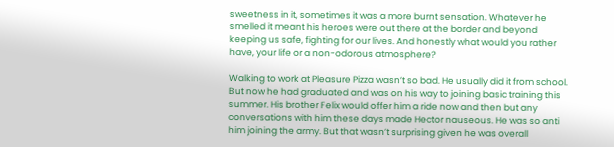sweetness in it, sometimes it was a more burnt sensation. Whatever he smelled it meant his heroes were out there at the border and beyond keeping us safe, fighting for our lives. And honestly what would you rather have, your life or a non-odorous atmosphere?

Walking to work at Pleasure Pizza wasn’t so bad. He usually did it from school. But now he had graduated and was on his way to joining basic training this summer. His brother Felix would offer him a ride now and then but any conversations with him these days made Hector nauseous. He was so anti him joining the army. But that wasn’t surprising given he was overall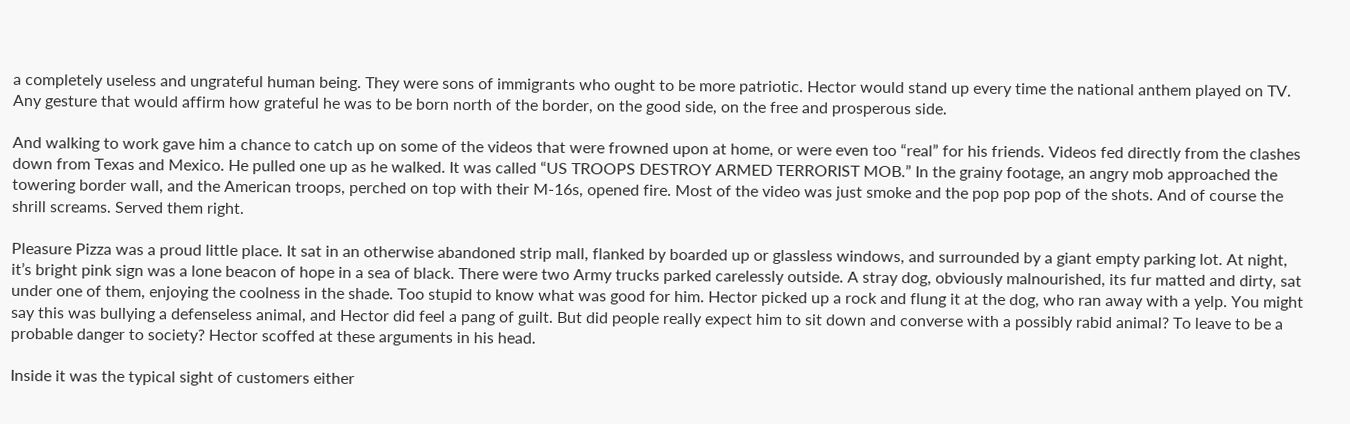a completely useless and ungrateful human being. They were sons of immigrants who ought to be more patriotic. Hector would stand up every time the national anthem played on TV. Any gesture that would affirm how grateful he was to be born north of the border, on the good side, on the free and prosperous side.

And walking to work gave him a chance to catch up on some of the videos that were frowned upon at home, or were even too “real” for his friends. Videos fed directly from the clashes down from Texas and Mexico. He pulled one up as he walked. It was called “US TROOPS DESTROY ARMED TERRORIST MOB.” In the grainy footage, an angry mob approached the towering border wall, and the American troops, perched on top with their M-16s, opened fire. Most of the video was just smoke and the pop pop pop of the shots. And of course the shrill screams. Served them right.

Pleasure Pizza was a proud little place. It sat in an otherwise abandoned strip mall, flanked by boarded up or glassless windows, and surrounded by a giant empty parking lot. At night, it’s bright pink sign was a lone beacon of hope in a sea of black. There were two Army trucks parked carelessly outside. A stray dog, obviously malnourished, its fur matted and dirty, sat under one of them, enjoying the coolness in the shade. Too stupid to know what was good for him. Hector picked up a rock and flung it at the dog, who ran away with a yelp. You might say this was bullying a defenseless animal, and Hector did feel a pang of guilt. But did people really expect him to sit down and converse with a possibly rabid animal? To leave to be a probable danger to society? Hector scoffed at these arguments in his head.

Inside it was the typical sight of customers either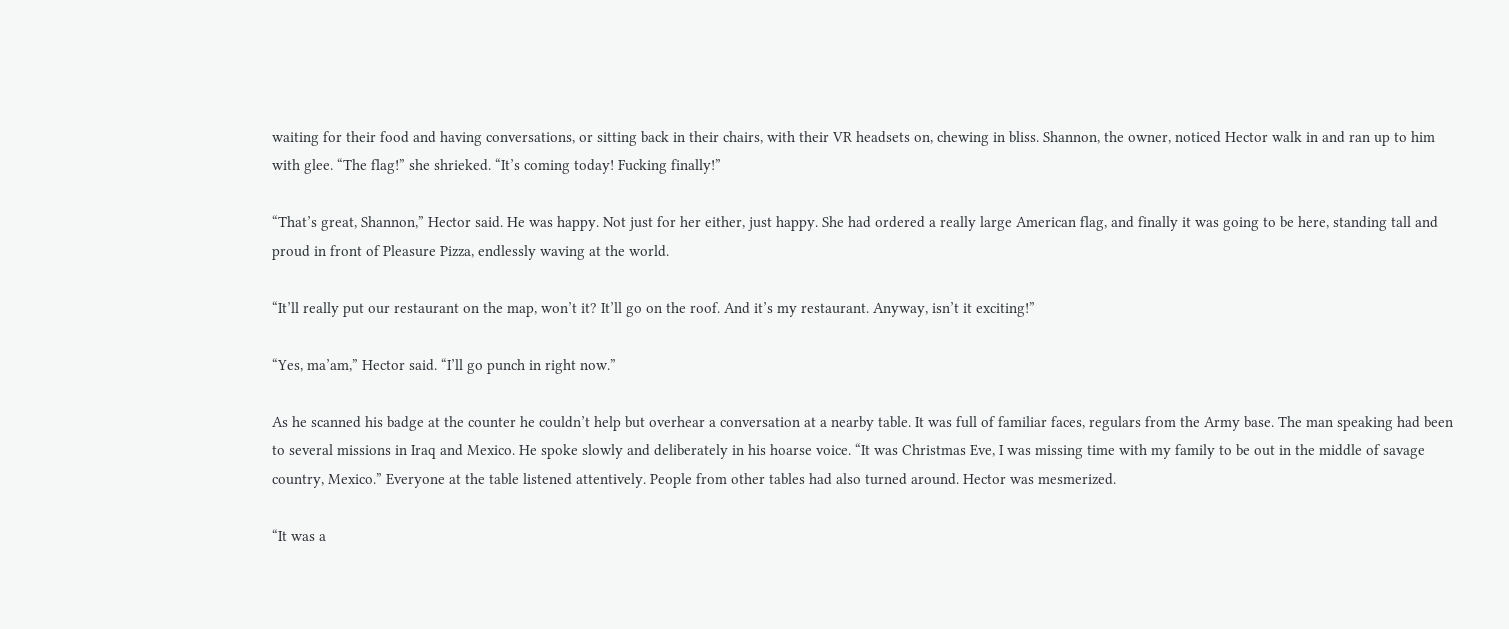waiting for their food and having conversations, or sitting back in their chairs, with their VR headsets on, chewing in bliss. Shannon, the owner, noticed Hector walk in and ran up to him with glee. “The flag!” she shrieked. “It’s coming today! Fucking finally!”

“That’s great, Shannon,” Hector said. He was happy. Not just for her either, just happy. She had ordered a really large American flag, and finally it was going to be here, standing tall and proud in front of Pleasure Pizza, endlessly waving at the world.

“It’ll really put our restaurant on the map, won’t it? It’ll go on the roof. And it’s my restaurant. Anyway, isn’t it exciting!”

“Yes, ma’am,” Hector said. “I’ll go punch in right now.”

As he scanned his badge at the counter he couldn’t help but overhear a conversation at a nearby table. It was full of familiar faces, regulars from the Army base. The man speaking had been to several missions in Iraq and Mexico. He spoke slowly and deliberately in his hoarse voice. “It was Christmas Eve, I was missing time with my family to be out in the middle of savage country, Mexico.” Everyone at the table listened attentively. People from other tables had also turned around. Hector was mesmerized.

“It was a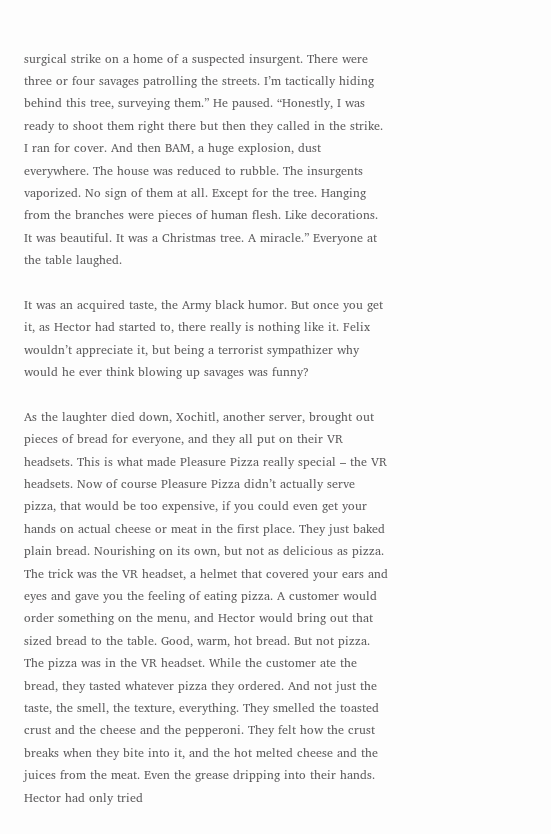surgical strike on a home of a suspected insurgent. There were three or four savages patrolling the streets. I’m tactically hiding behind this tree, surveying them.” He paused. “Honestly, I was ready to shoot them right there but then they called in the strike. I ran for cover. And then BAM, a huge explosion, dust everywhere. The house was reduced to rubble. The insurgents vaporized. No sign of them at all. Except for the tree. Hanging from the branches were pieces of human flesh. Like decorations. It was beautiful. It was a Christmas tree. A miracle.” Everyone at the table laughed.

It was an acquired taste, the Army black humor. But once you get it, as Hector had started to, there really is nothing like it. Felix wouldn’t appreciate it, but being a terrorist sympathizer why would he ever think blowing up savages was funny?

As the laughter died down, Xochitl, another server, brought out pieces of bread for everyone, and they all put on their VR headsets. This is what made Pleasure Pizza really special – the VR headsets. Now of course Pleasure Pizza didn’t actually serve pizza, that would be too expensive, if you could even get your hands on actual cheese or meat in the first place. They just baked plain bread. Nourishing on its own, but not as delicious as pizza. The trick was the VR headset, a helmet that covered your ears and eyes and gave you the feeling of eating pizza. A customer would order something on the menu, and Hector would bring out that sized bread to the table. Good, warm, hot bread. But not pizza. The pizza was in the VR headset. While the customer ate the bread, they tasted whatever pizza they ordered. And not just the taste, the smell, the texture, everything. They smelled the toasted crust and the cheese and the pepperoni. They felt how the crust breaks when they bite into it, and the hot melted cheese and the juices from the meat. Even the grease dripping into their hands. Hector had only tried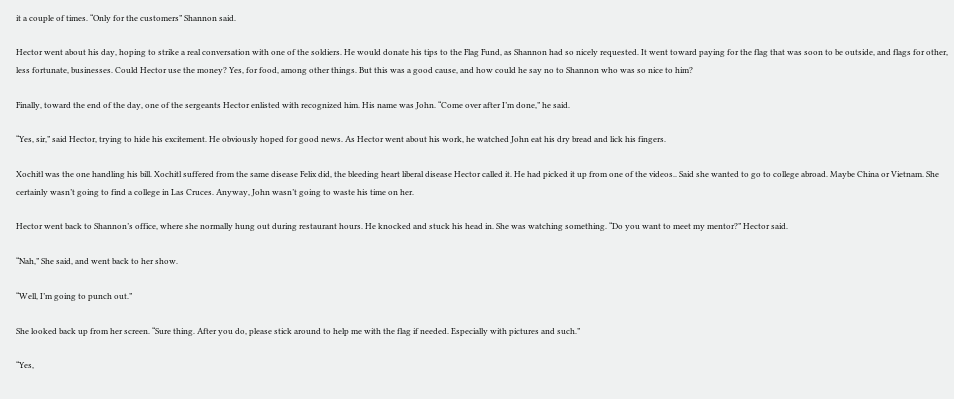it a couple of times. “Only for the customers” Shannon said.

Hector went about his day, hoping to strike a real conversation with one of the soldiers. He would donate his tips to the Flag Fund, as Shannon had so nicely requested. It went toward paying for the flag that was soon to be outside, and flags for other, less fortunate, businesses. Could Hector use the money? Yes, for food, among other things. But this was a good cause, and how could he say no to Shannon who was so nice to him?

Finally, toward the end of the day, one of the sergeants Hector enlisted with recognized him. His name was John. “Come over after I’m done,” he said.

“Yes, sir,” said Hector, trying to hide his excitement. He obviously hoped for good news. As Hector went about his work, he watched John eat his dry bread and lick his fingers.

Xochitl was the one handling his bill. Xochitl suffered from the same disease Felix did, the bleeding heart liberal disease Hector called it. He had picked it up from one of the videos.. Said she wanted to go to college abroad. Maybe China or Vietnam. She certainly wasn’t going to find a college in Las Cruces. Anyway, John wasn’t going to waste his time on her.

Hector went back to Shannon’s office, where she normally hung out during restaurant hours. He knocked and stuck his head in. She was watching something. “Do you want to meet my mentor?” Hector said.

“Nah,” She said, and went back to her show.

“Well, I’m going to punch out.”

She looked back up from her screen. “Sure thing. After you do, please stick around to help me with the flag if needed. Especially with pictures and such.”

“Yes,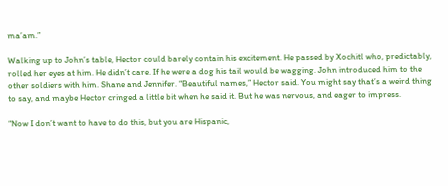ma’am.”

Walking up to John’s table, Hector could barely contain his excitement. He passed by Xochitl who, predictably, rolled her eyes at him. He didn’t care. If he were a dog his tail would be wagging. John introduced him to the other soldiers with him. Shane and Jennifer. “Beautiful names,” Hector said. You might say that’s a weird thing to say, and maybe Hector cringed a little bit when he said it. But he was nervous, and eager to impress.

“Now I don’t want to have to do this, but you are Hispanic,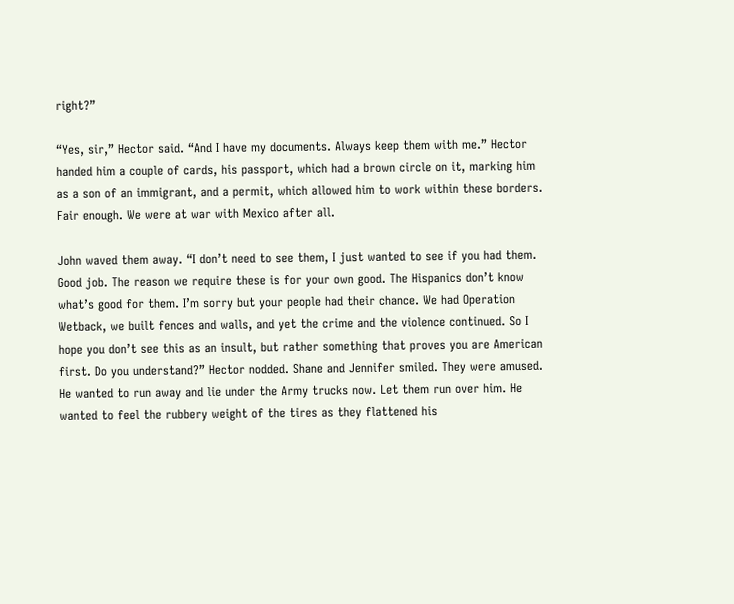right?”

“Yes, sir,” Hector said. “And I have my documents. Always keep them with me.” Hector handed him a couple of cards, his passport, which had a brown circle on it, marking him as a son of an immigrant, and a permit, which allowed him to work within these borders. Fair enough. We were at war with Mexico after all.

John waved them away. “I don’t need to see them, I just wanted to see if you had them. Good job. The reason we require these is for your own good. The Hispanics don’t know what’s good for them. I’m sorry but your people had their chance. We had Operation Wetback, we built fences and walls, and yet the crime and the violence continued. So I hope you don’t see this as an insult, but rather something that proves you are American first. Do you understand?” Hector nodded. Shane and Jennifer smiled. They were amused. He wanted to run away and lie under the Army trucks now. Let them run over him. He wanted to feel the rubbery weight of the tires as they flattened his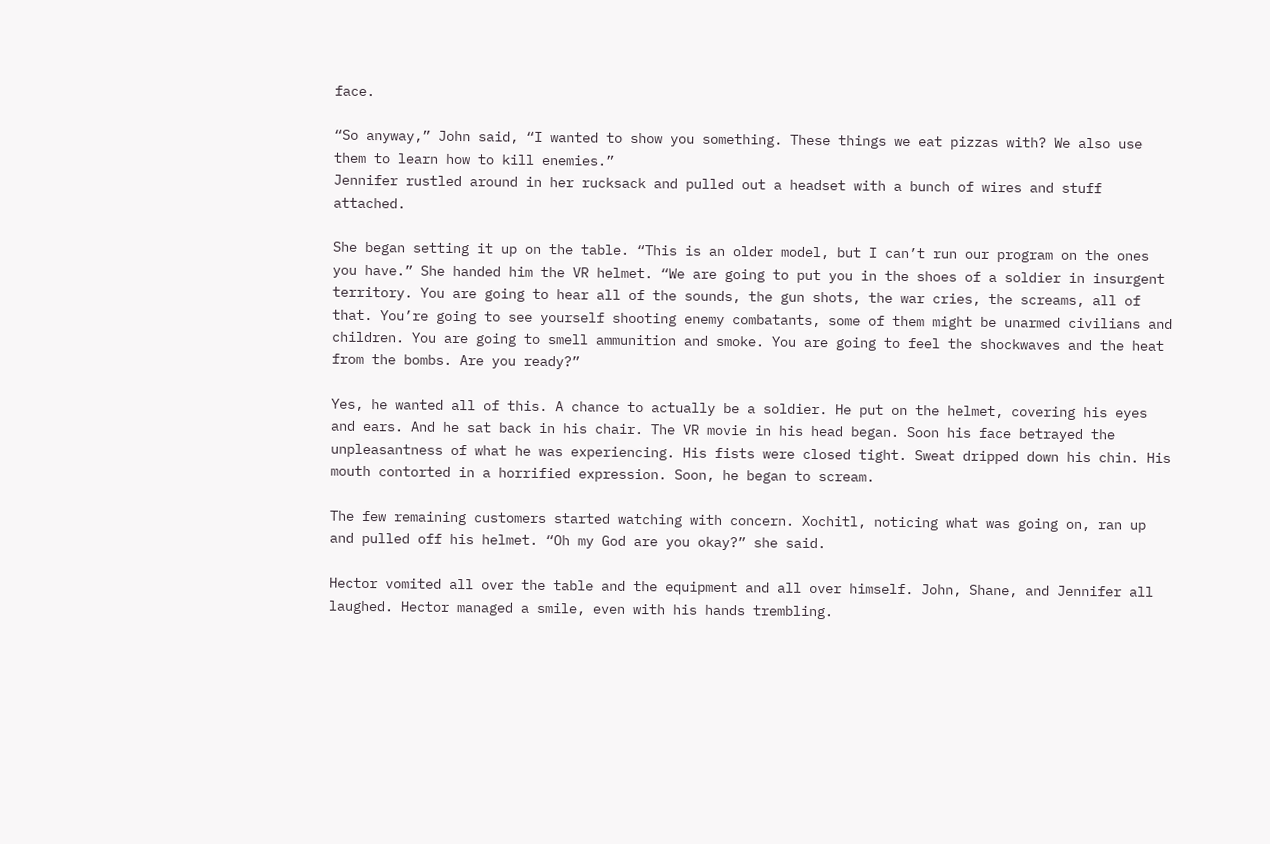face.

“So anyway,” John said, “I wanted to show you something. These things we eat pizzas with? We also use them to learn how to kill enemies.”
Jennifer rustled around in her rucksack and pulled out a headset with a bunch of wires and stuff attached.

She began setting it up on the table. “This is an older model, but I can’t run our program on the ones you have.” She handed him the VR helmet. “We are going to put you in the shoes of a soldier in insurgent territory. You are going to hear all of the sounds, the gun shots, the war cries, the screams, all of that. You’re going to see yourself shooting enemy combatants, some of them might be unarmed civilians and children. You are going to smell ammunition and smoke. You are going to feel the shockwaves and the heat from the bombs. Are you ready?”

Yes, he wanted all of this. A chance to actually be a soldier. He put on the helmet, covering his eyes and ears. And he sat back in his chair. The VR movie in his head began. Soon his face betrayed the unpleasantness of what he was experiencing. His fists were closed tight. Sweat dripped down his chin. His mouth contorted in a horrified expression. Soon, he began to scream.

The few remaining customers started watching with concern. Xochitl, noticing what was going on, ran up and pulled off his helmet. “Oh my God are you okay?” she said.

Hector vomited all over the table and the equipment and all over himself. John, Shane, and Jennifer all laughed. Hector managed a smile, even with his hands trembling.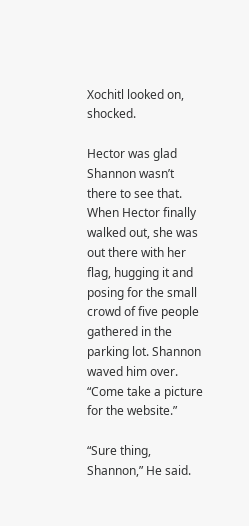Xochitl looked on, shocked.

Hector was glad Shannon wasn’t there to see that. When Hector finally walked out, she was out there with her flag, hugging it and posing for the small crowd of five people gathered in the parking lot. Shannon waved him over. “Come take a picture for the website.”

“Sure thing, Shannon,” He said.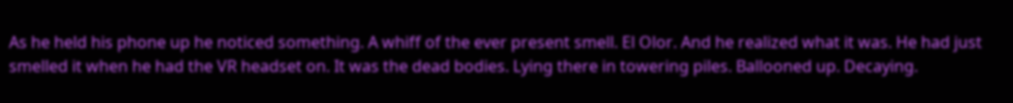As he held his phone up he noticed something. A whiff of the ever present smell. El Olor. And he realized what it was. He had just smelled it when he had the VR headset on. It was the dead bodies. Lying there in towering piles. Ballooned up. Decaying.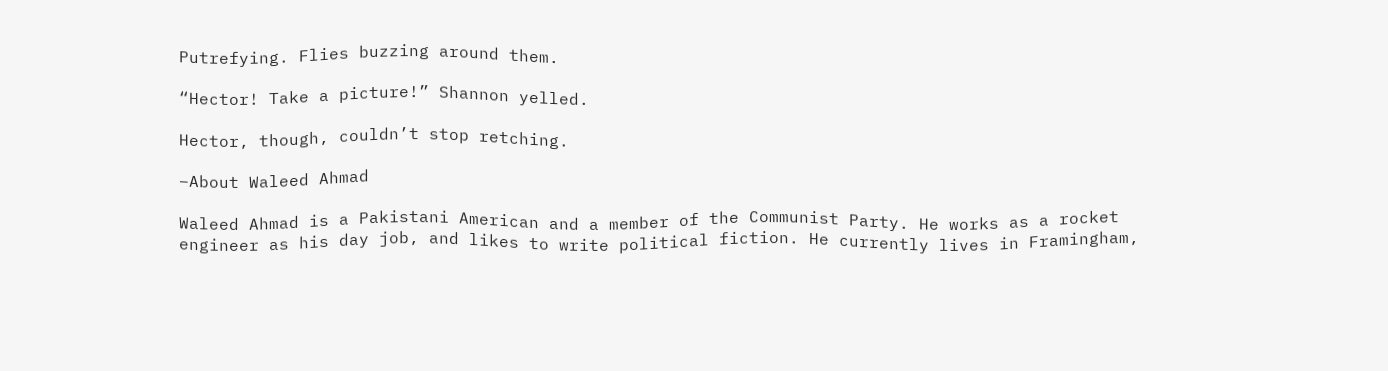Putrefying. Flies buzzing around them.

“Hector! Take a picture!” Shannon yelled.

Hector, though, couldn’t stop retching.

–About Waleed Ahmad

Waleed Ahmad is a Pakistani American and a member of the Communist Party. He works as a rocket engineer as his day job, and likes to write political fiction. He currently lives in Framingham,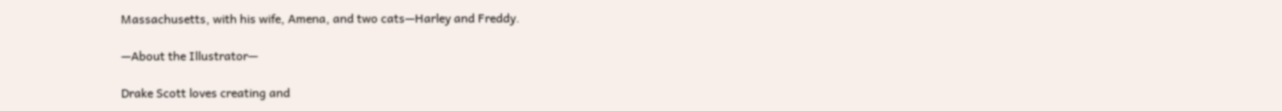Massachusetts, with his wife, Amena, and two cats—Harley and Freddy.

—About the Illustrator—

Drake Scott loves creating and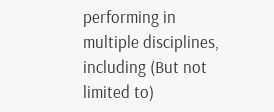performing in multiple disciplines, including (But not limited to)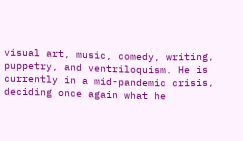visual art, music, comedy, writing, puppetry, and ventriloquism. He is currently in a mid-pandemic crisis, deciding once again what he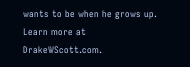wants to be when he grows up. Learn more at DrakeWScott.com.